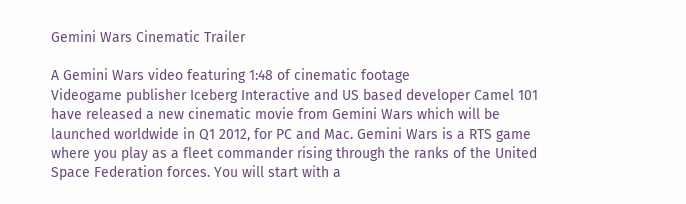Gemini Wars Cinematic Trailer

A Gemini Wars video featuring 1:48 of cinematic footage
Videogame publisher Iceberg Interactive and US based developer Camel 101 have released a new cinematic movie from Gemini Wars which will be launched worldwide in Q1 2012, for PC and Mac. Gemini Wars is a RTS game where you play as a fleet commander rising through the ranks of the United Space Federation forces. You will start with a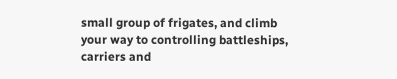small group of frigates, and climb your way to controlling battleships, carriers and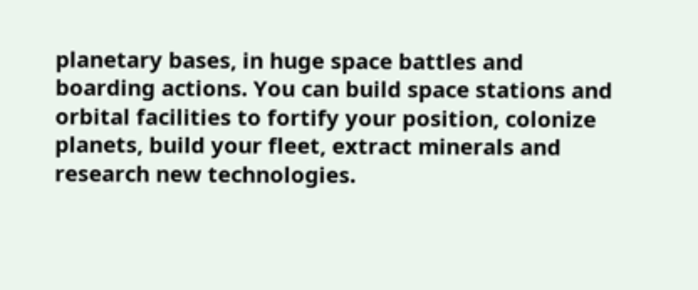planetary bases, in huge space battles and boarding actions. You can build space stations and orbital facilities to fortify your position, colonize planets, build your fleet, extract minerals and research new technologies.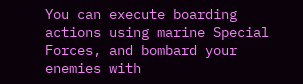You can execute boarding actions using marine Special Forces, and bombard your enemies with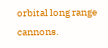orbital long range cannons.